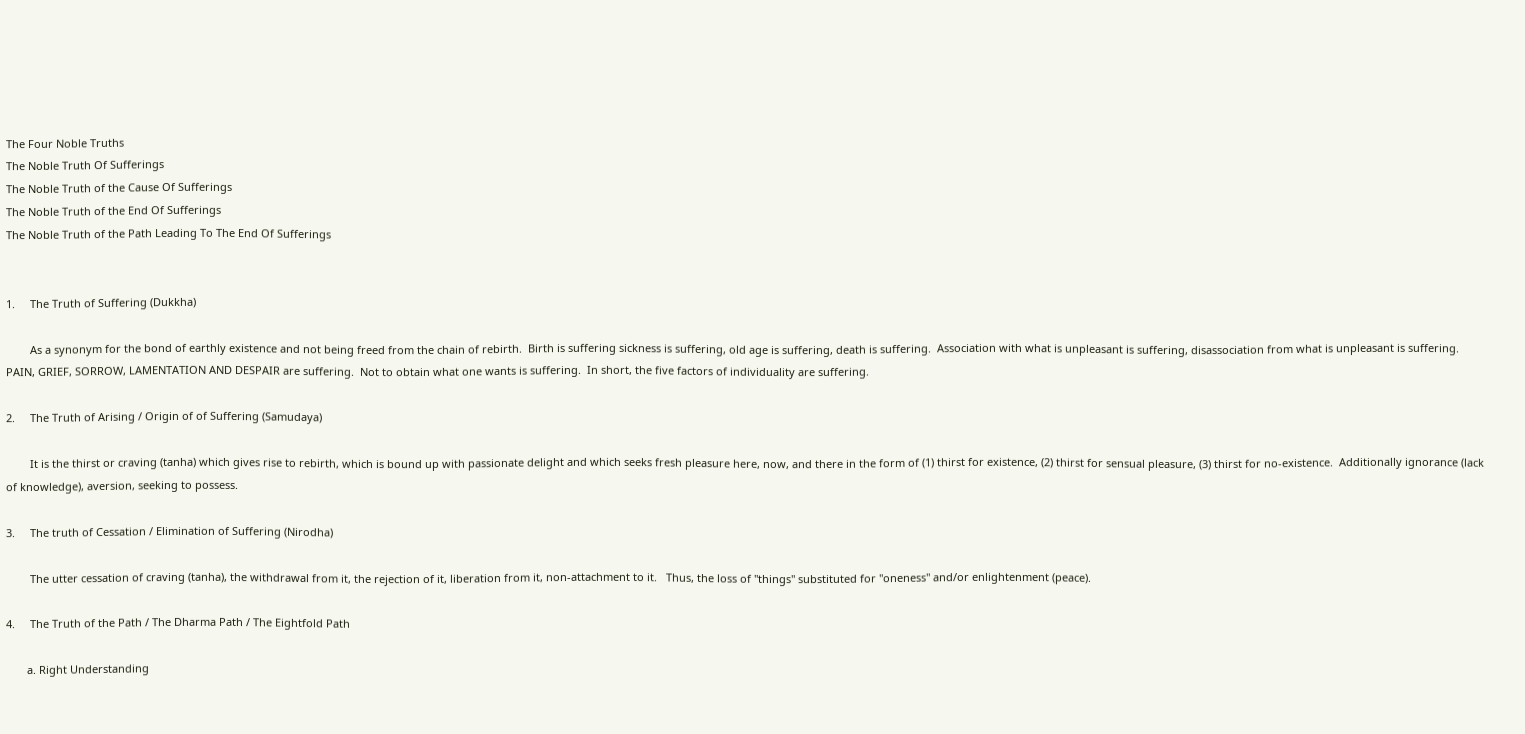The Four Noble Truths
The Noble Truth Of Sufferings
The Noble Truth of the Cause Of Sufferings
The Noble Truth of the End Of Sufferings
The Noble Truth of the Path Leading To The End Of Sufferings


1.     The Truth of Suffering (Dukkha)

        As a synonym for the bond of earthly existence and not being freed from the chain of rebirth.  Birth is suffering sickness is suffering, old age is suffering, death is suffering.  Association with what is unpleasant is suffering, disassociation from what is unpleasant is suffering.  PAIN, GRIEF, SORROW, LAMENTATION AND DESPAIR are suffering.  Not to obtain what one wants is suffering.  In short, the five factors of individuality are suffering.

2.     The Truth of Arising / Origin of of Suffering (Samudaya)

        It is the thirst or craving (tanha) which gives rise to rebirth, which is bound up with passionate delight and which seeks fresh pleasure here, now, and there in the form of (1) thirst for existence, (2) thirst for sensual pleasure, (3) thirst for no-existence.  Additionally ignorance (lack of knowledge), aversion, seeking to possess.

3.     The truth of Cessation / Elimination of Suffering (Nirodha)

        The utter cessation of craving (tanha), the withdrawal from it, the rejection of it, liberation from it, non-attachment to it.   Thus, the loss of "things" substituted for "oneness" and/or enlightenment (peace).

4.     The Truth of the Path / The Dharma Path / The Eightfold Path

       a. Right Understanding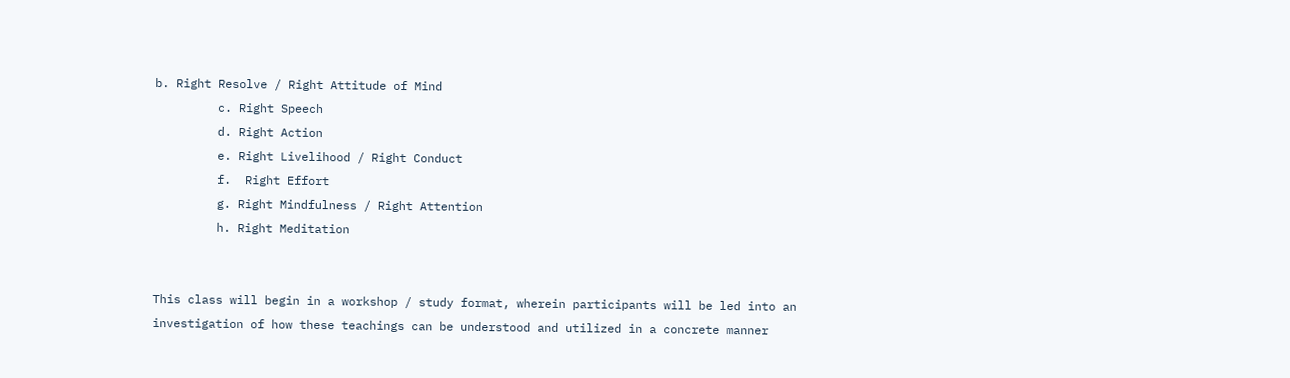b. Right Resolve / Right Attitude of Mind
         c. Right Speech
         d. Right Action
         e. Right Livelihood / Right Conduct
         f.  Right Effort
         g. Right Mindfulness / Right Attention
         h. Right Meditation


This class will begin in a workshop / study format, wherein participants will be led into an investigation of how these teachings can be understood and utilized in a concrete manner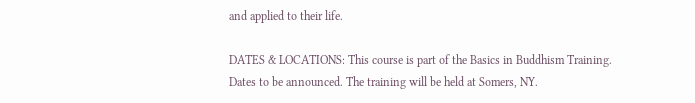and applied to their life.

DATES & LOCATIONS: This course is part of the Basics in Buddhism Training.
Dates to be announced. The training will be held at Somers, NY.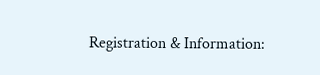Registration & Information: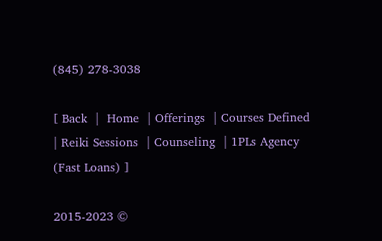(845) 278-3038

[ Back  |  Home  | Offerings  | Courses Defined  | Reiki Sessions  | Counseling  | 1PLs Agency (Fast Loans) ]

2015-2023 ©